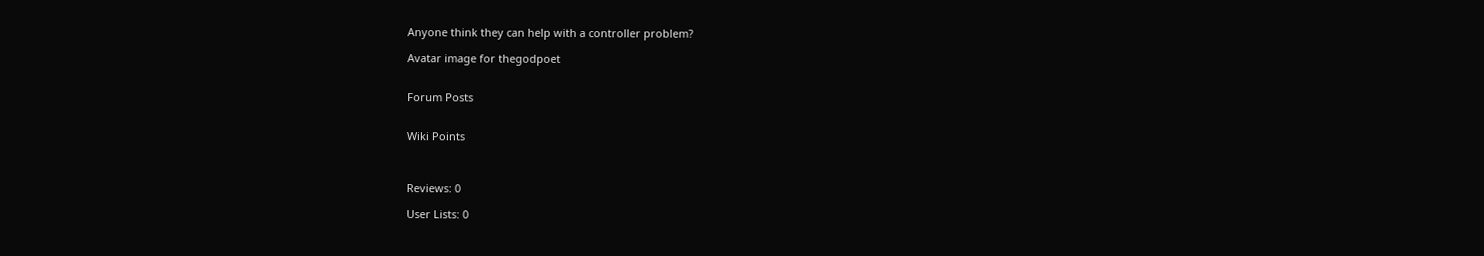Anyone think they can help with a controller problem?

Avatar image for thegodpoet


Forum Posts


Wiki Points



Reviews: 0

User Lists: 0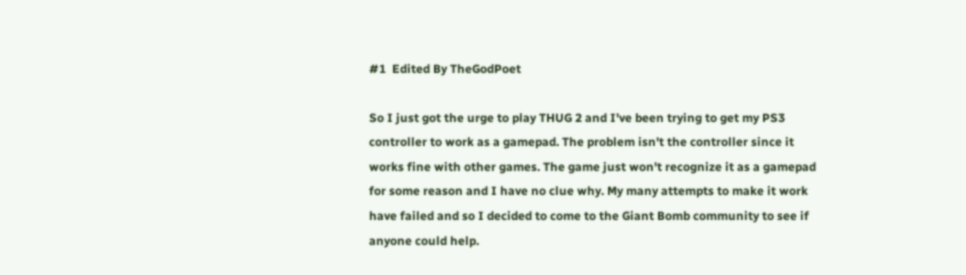#1  Edited By TheGodPoet

So I just got the urge to play THUG 2 and I've been trying to get my PS3 controller to work as a gamepad. The problem isn't the controller since it works fine with other games. The game just won't recognize it as a gamepad for some reason and I have no clue why. My many attempts to make it work have failed and so I decided to come to the Giant Bomb community to see if anyone could help.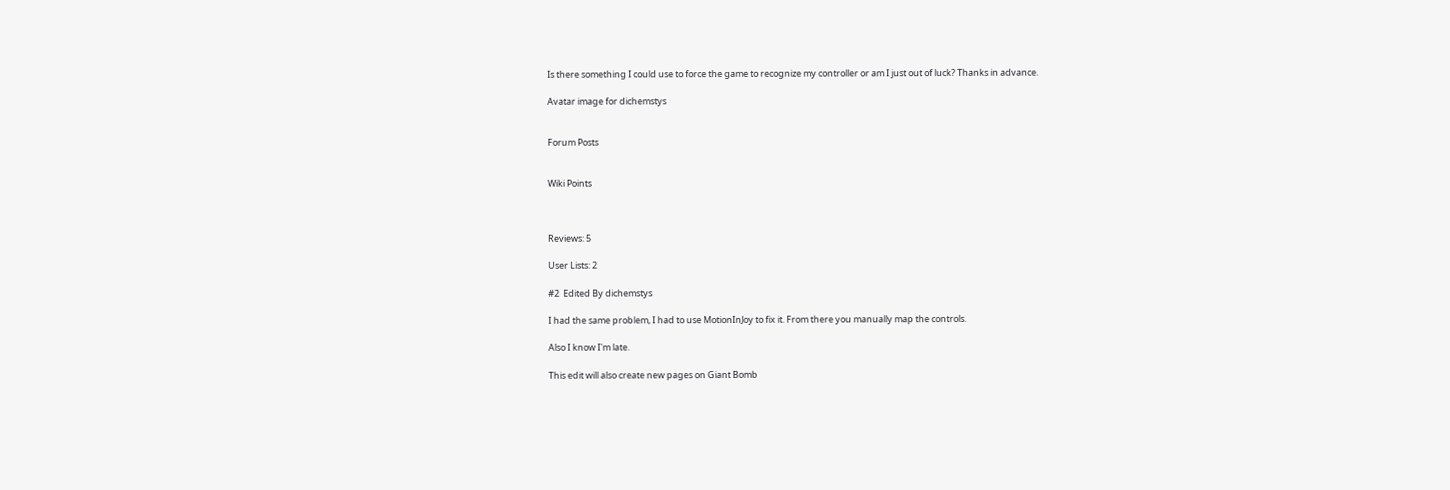Is there something I could use to force the game to recognize my controller or am I just out of luck? Thanks in advance.

Avatar image for dichemstys


Forum Posts


Wiki Points



Reviews: 5

User Lists: 2

#2  Edited By dichemstys

I had the same problem, I had to use MotionInJoy to fix it. From there you manually map the controls.

Also I know I'm late.

This edit will also create new pages on Giant Bomb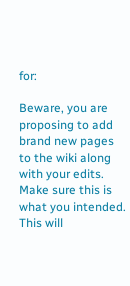for:

Beware, you are proposing to add brand new pages to the wiki along with your edits. Make sure this is what you intended. This will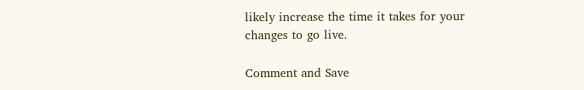likely increase the time it takes for your changes to go live.

Comment and Save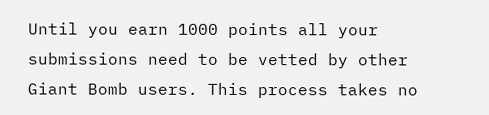Until you earn 1000 points all your submissions need to be vetted by other Giant Bomb users. This process takes no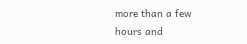more than a few hours and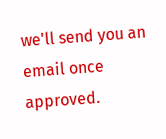we'll send you an email once approved.